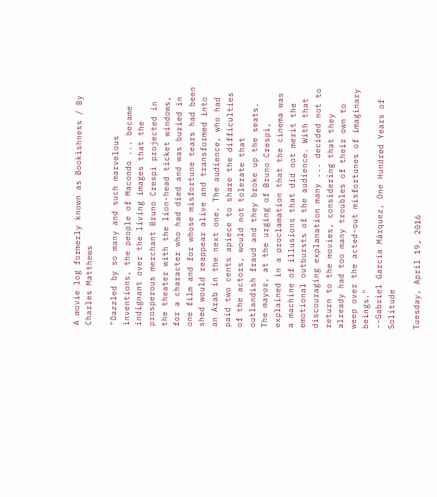A movie log formerly known as Bookishness / By Charles Matthews

"Dazzled by so many and such marvelous inventions, the people of Macondo ... became indignant over the living images that the prosperous merchant Bruno Crespi projected in the theater with the lion-head ticket windows, for a character who had died and was buried in one film and for whose misfortune tears had been shed would reappear alive and transformed into an Arab in the next one. The audience, who had paid two cents apiece to share the difficulties of the actors, would not tolerate that outlandish fraud and they broke up the seats. The mayor, at the urging of Bruno Crespi, explained in a proclamation that the cinema was a machine of illusions that did not merit the emotional outbursts of the audience. With that discouraging explanation many ... decided not to return to the movies, considering that they already had too many troubles of their own to weep over the acted-out misfortunes of imaginary beings."
--Gabriel García Márquez, One Hundred Years of Solitude

Tuesday, April 19, 2016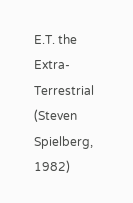E.T. the Extra-Terrestrial (Steven Spielberg, 1982)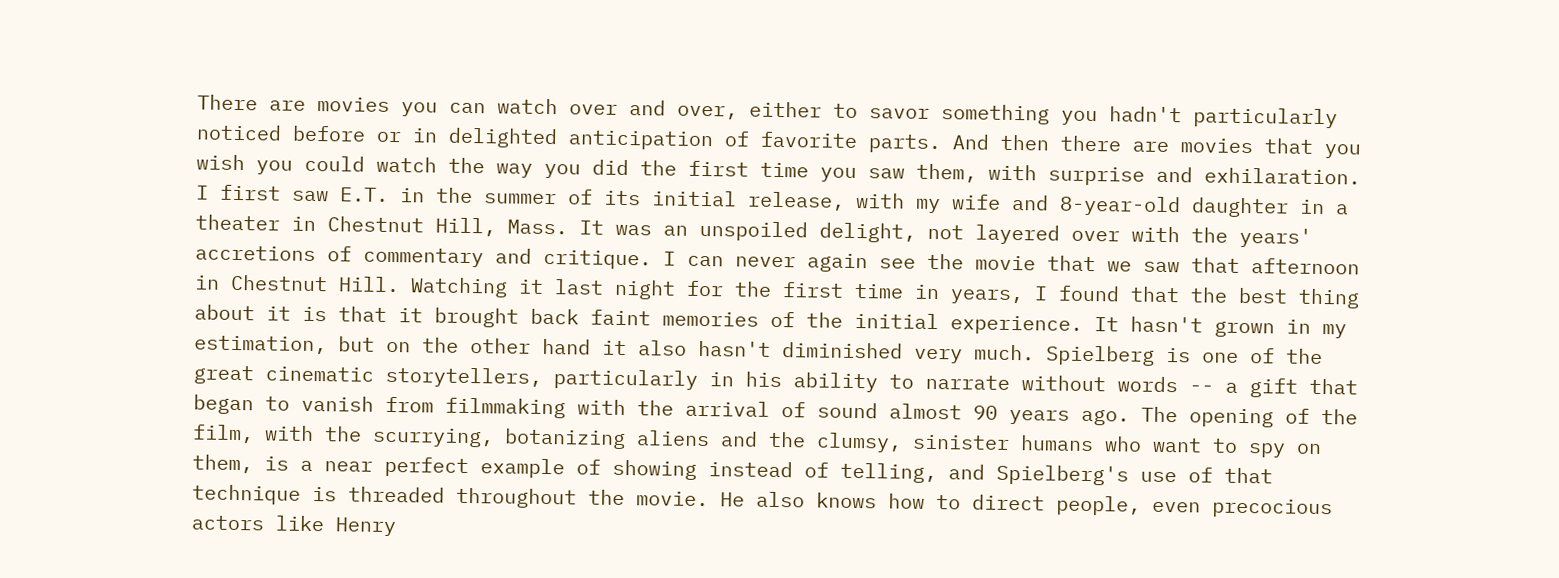There are movies you can watch over and over, either to savor something you hadn't particularly noticed before or in delighted anticipation of favorite parts. And then there are movies that you wish you could watch the way you did the first time you saw them, with surprise and exhilaration. I first saw E.T. in the summer of its initial release, with my wife and 8-year-old daughter in a theater in Chestnut Hill, Mass. It was an unspoiled delight, not layered over with the years' accretions of commentary and critique. I can never again see the movie that we saw that afternoon in Chestnut Hill. Watching it last night for the first time in years, I found that the best thing about it is that it brought back faint memories of the initial experience. It hasn't grown in my estimation, but on the other hand it also hasn't diminished very much. Spielberg is one of the great cinematic storytellers, particularly in his ability to narrate without words -- a gift that began to vanish from filmmaking with the arrival of sound almost 90 years ago. The opening of the film, with the scurrying, botanizing aliens and the clumsy, sinister humans who want to spy on them, is a near perfect example of showing instead of telling, and Spielberg's use of that technique is threaded throughout the movie. He also knows how to direct people, even precocious actors like Henry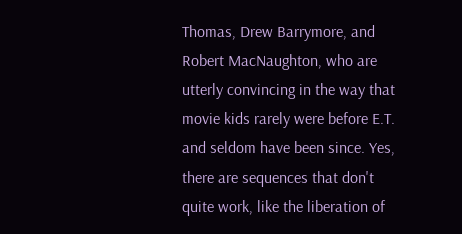Thomas, Drew Barrymore, and Robert MacNaughton, who are utterly convincing in the way that movie kids rarely were before E.T. and seldom have been since. Yes, there are sequences that don't quite work, like the liberation of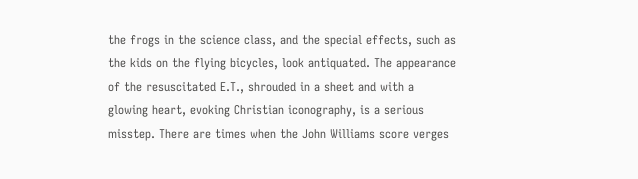the frogs in the science class, and the special effects, such as the kids on the flying bicycles, look antiquated. The appearance of the resuscitated E.T., shrouded in a sheet and with a glowing heart, evoking Christian iconography, is a serious misstep. There are times when the John Williams score verges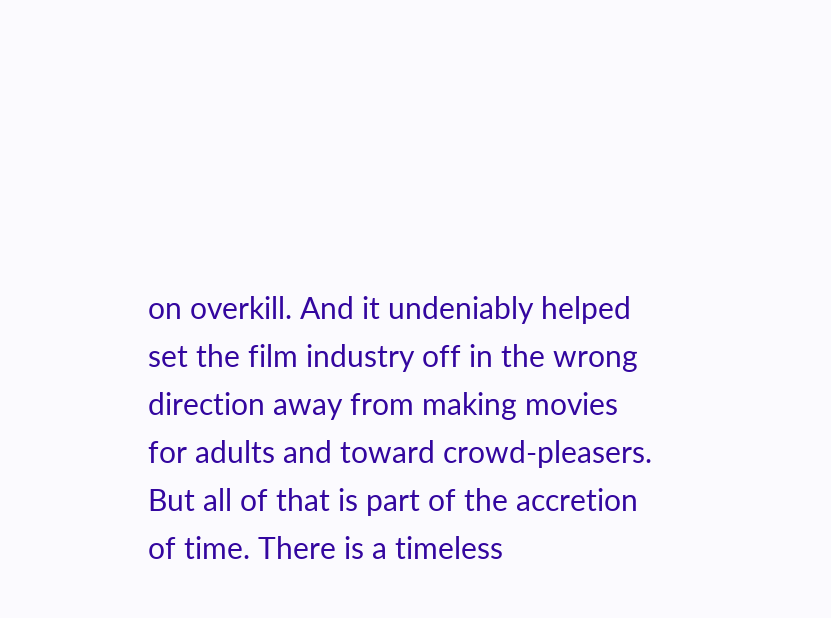on overkill. And it undeniably helped set the film industry off in the wrong direction away from making movies for adults and toward crowd-pleasers. But all of that is part of the accretion of time. There is a timeless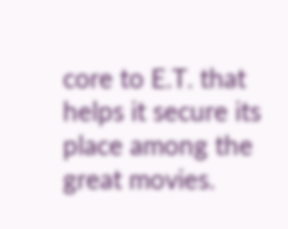core to E.T. that helps it secure its place among the great movies.